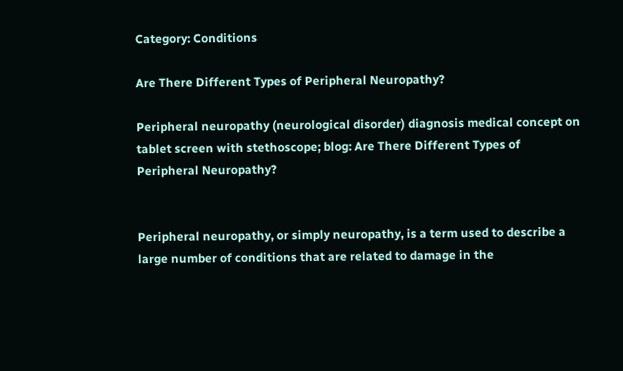Category: Conditions

Are There Different Types of Peripheral Neuropathy?

Peripheral neuropathy (neurological disorder) diagnosis medical concept on tablet screen with stethoscope; blog: Are There Different Types of Peripheral Neuropathy?


Peripheral neuropathy, or simply neuropathy, is a term used to describe a large number of conditions that are related to damage in the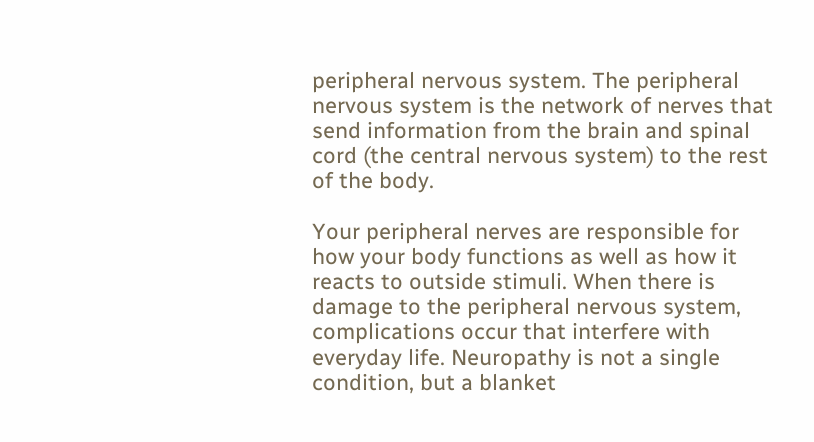peripheral nervous system. The peripheral nervous system is the network of nerves that send information from the brain and spinal cord (the central nervous system) to the rest of the body.

Your peripheral nerves are responsible for how your body functions as well as how it reacts to outside stimuli. When there is damage to the peripheral nervous system, complications occur that interfere with everyday life. Neuropathy is not a single condition, but a blanket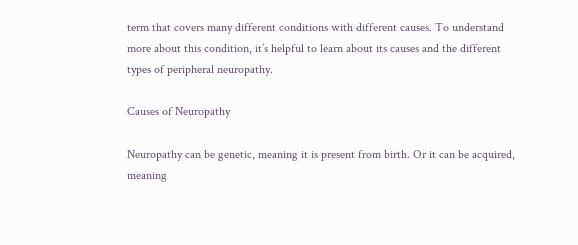term that covers many different conditions with different causes. To understand more about this condition, it’s helpful to learn about its causes and the different types of peripheral neuropathy.

Causes of Neuropathy

Neuropathy can be genetic, meaning it is present from birth. Or it can be acquired, meaning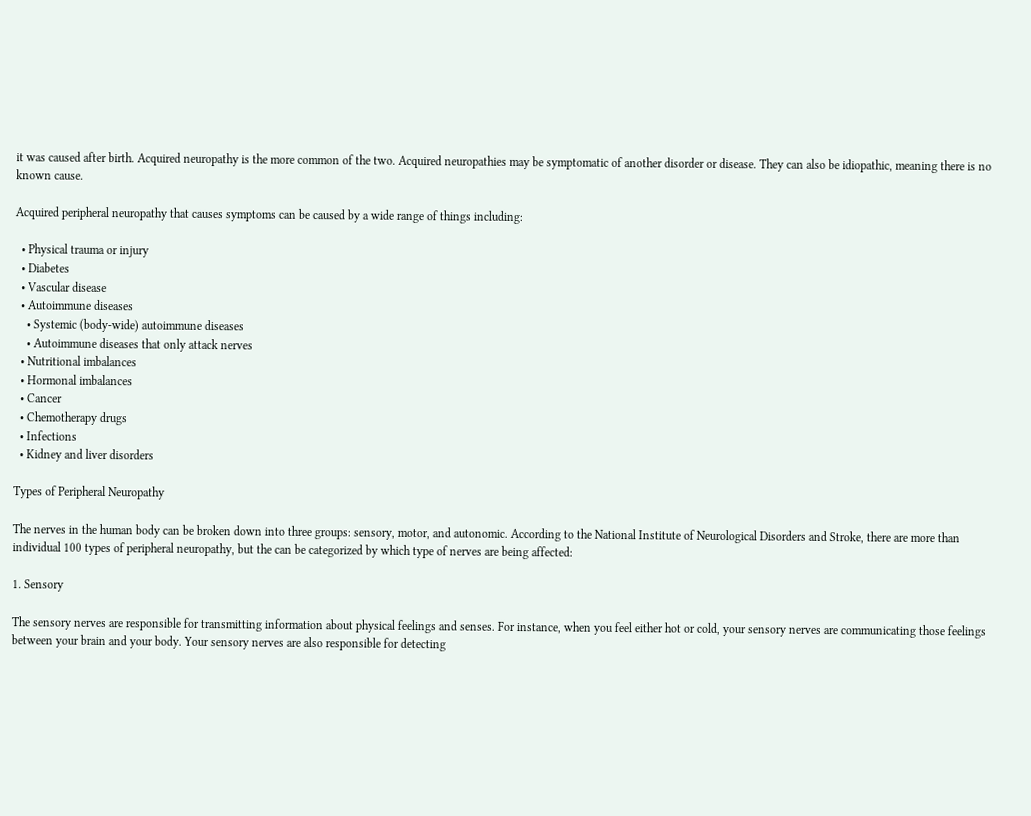it was caused after birth. Acquired neuropathy is the more common of the two. Acquired neuropathies may be symptomatic of another disorder or disease. They can also be idiopathic, meaning there is no known cause.

Acquired peripheral neuropathy that causes symptoms can be caused by a wide range of things including:

  • Physical trauma or injury
  • Diabetes
  • Vascular disease
  • Autoimmune diseases
    • Systemic (body-wide) autoimmune diseases
    • Autoimmune diseases that only attack nerves
  • Nutritional imbalances
  • Hormonal imbalances
  • Cancer
  • Chemotherapy drugs
  • Infections
  • Kidney and liver disorders

Types of Peripheral Neuropathy

The nerves in the human body can be broken down into three groups: sensory, motor, and autonomic. According to the National Institute of Neurological Disorders and Stroke, there are more than individual 100 types of peripheral neuropathy, but the can be categorized by which type of nerves are being affected:

1. Sensory

The sensory nerves are responsible for transmitting information about physical feelings and senses. For instance, when you feel either hot or cold, your sensory nerves are communicating those feelings between your brain and your body. Your sensory nerves are also responsible for detecting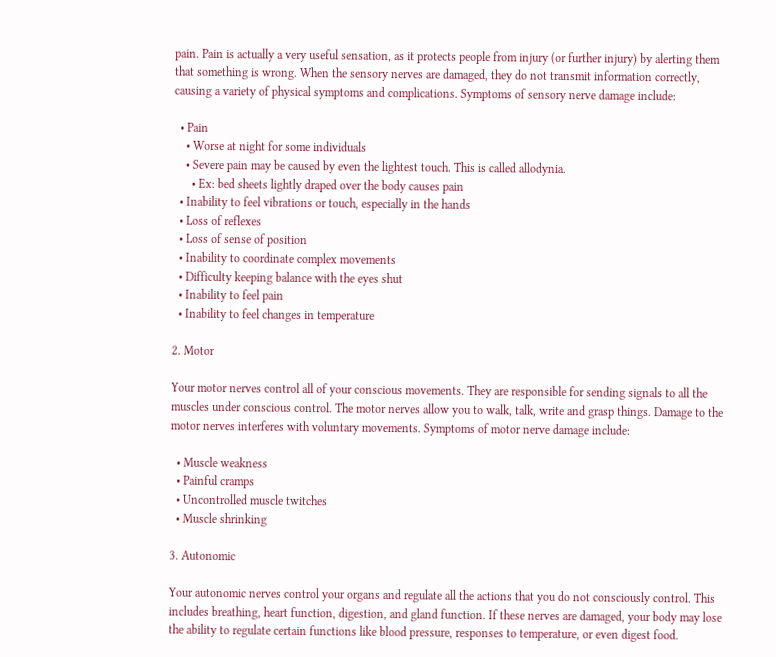pain. Pain is actually a very useful sensation, as it protects people from injury (or further injury) by alerting them that something is wrong. When the sensory nerves are damaged, they do not transmit information correctly, causing a variety of physical symptoms and complications. Symptoms of sensory nerve damage include:

  • Pain
    • Worse at night for some individuals
    • Severe pain may be caused by even the lightest touch. This is called allodynia.
      • Ex: bed sheets lightly draped over the body causes pain
  • Inability to feel vibrations or touch, especially in the hands
  • Loss of reflexes
  • Loss of sense of position
  • Inability to coordinate complex movements
  • Difficulty keeping balance with the eyes shut
  • Inability to feel pain
  • Inability to feel changes in temperature

2. Motor

Your motor nerves control all of your conscious movements. They are responsible for sending signals to all the muscles under conscious control. The motor nerves allow you to walk, talk, write and grasp things. Damage to the motor nerves interferes with voluntary movements. Symptoms of motor nerve damage include:

  • Muscle weakness
  • Painful cramps
  • Uncontrolled muscle twitches
  • Muscle shrinking

3. Autonomic

Your autonomic nerves control your organs and regulate all the actions that you do not consciously control. This includes breathing, heart function, digestion, and gland function. If these nerves are damaged, your body may lose the ability to regulate certain functions like blood pressure, responses to temperature, or even digest food.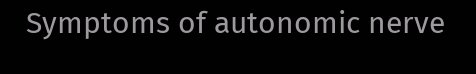Symptoms of autonomic nerve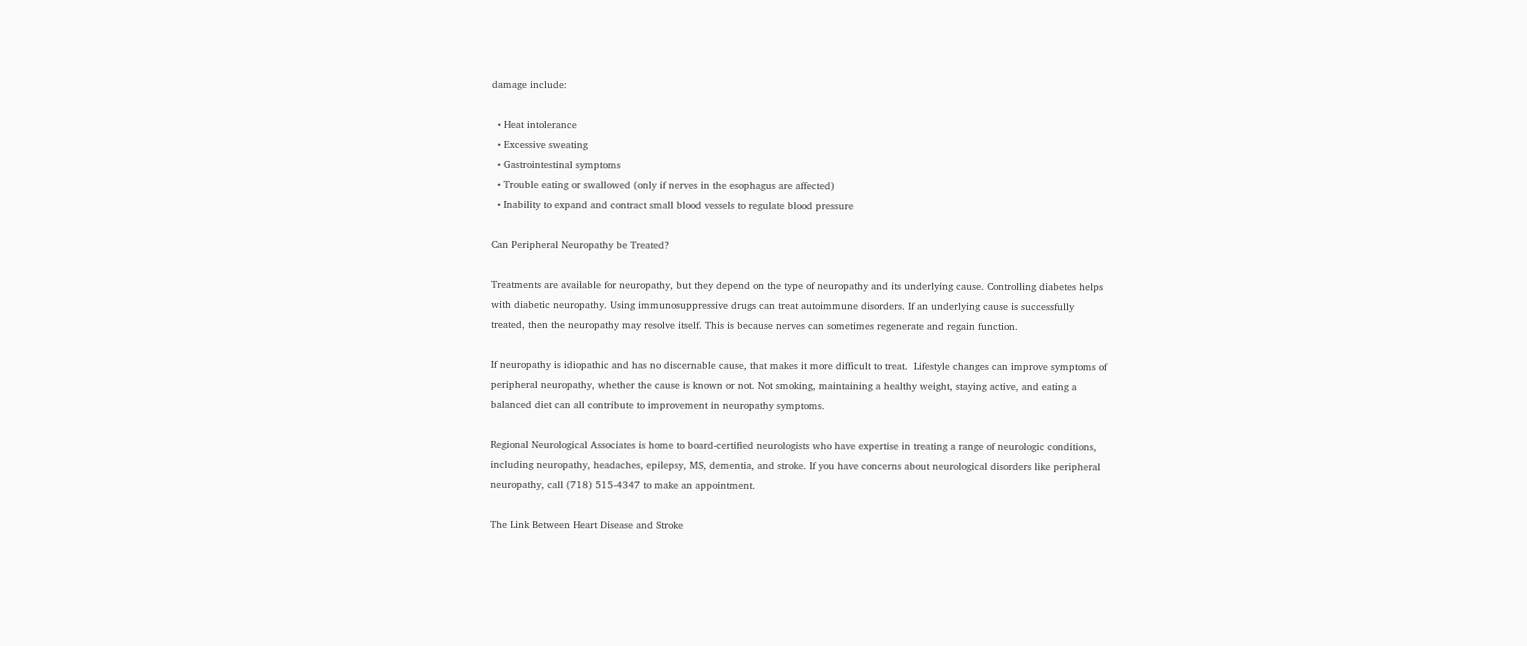damage include:

  • Heat intolerance
  • Excessive sweating
  • Gastrointestinal symptoms
  • Trouble eating or swallowed (only if nerves in the esophagus are affected)
  • Inability to expand and contract small blood vessels to regulate blood pressure

Can Peripheral Neuropathy be Treated?

Treatments are available for neuropathy, but they depend on the type of neuropathy and its underlying cause. Controlling diabetes helps with diabetic neuropathy. Using immunosuppressive drugs can treat autoimmune disorders. If an underlying cause is successfully treated, then the neuropathy may resolve itself. This is because nerves can sometimes regenerate and regain function.

If neuropathy is idiopathic and has no discernable cause, that makes it more difficult to treat.  Lifestyle changes can improve symptoms of peripheral neuropathy, whether the cause is known or not. Not smoking, maintaining a healthy weight, staying active, and eating a balanced diet can all contribute to improvement in neuropathy symptoms.

Regional Neurological Associates is home to board-certified neurologists who have expertise in treating a range of neurologic conditions, including neuropathy, headaches, epilepsy, MS, dementia, and stroke. If you have concerns about neurological disorders like peripheral neuropathy, call (718) 515-4347 to make an appointment.

The Link Between Heart Disease and Stroke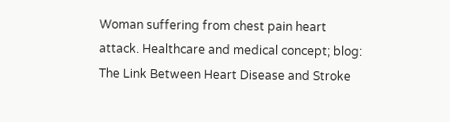Woman suffering from chest pain heart attack. Healthcare and medical concept; blog: The Link Between Heart Disease and Stroke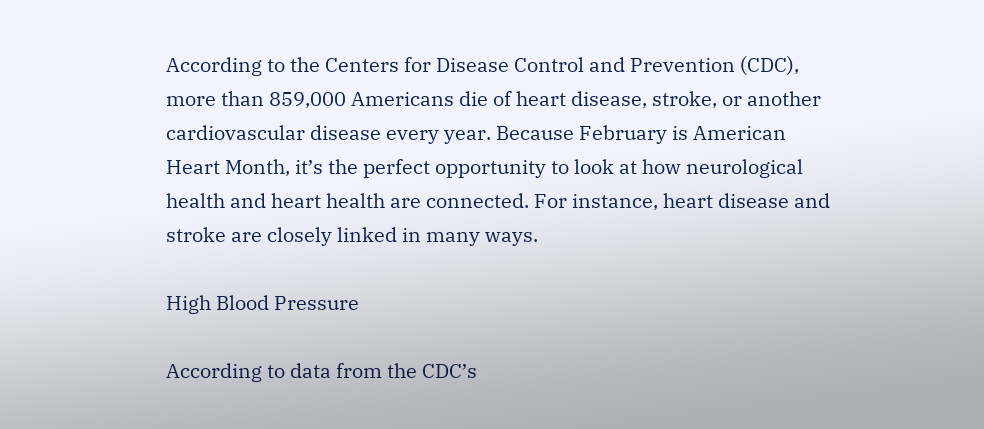According to the Centers for Disease Control and Prevention (CDC), more than 859,000 Americans die of heart disease, stroke, or another cardiovascular disease every year. Because February is American Heart Month, it’s the perfect opportunity to look at how neurological health and heart health are connected. For instance, heart disease and stroke are closely linked in many ways.

High Blood Pressure

According to data from the CDC’s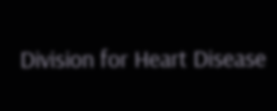Division for Heart Disease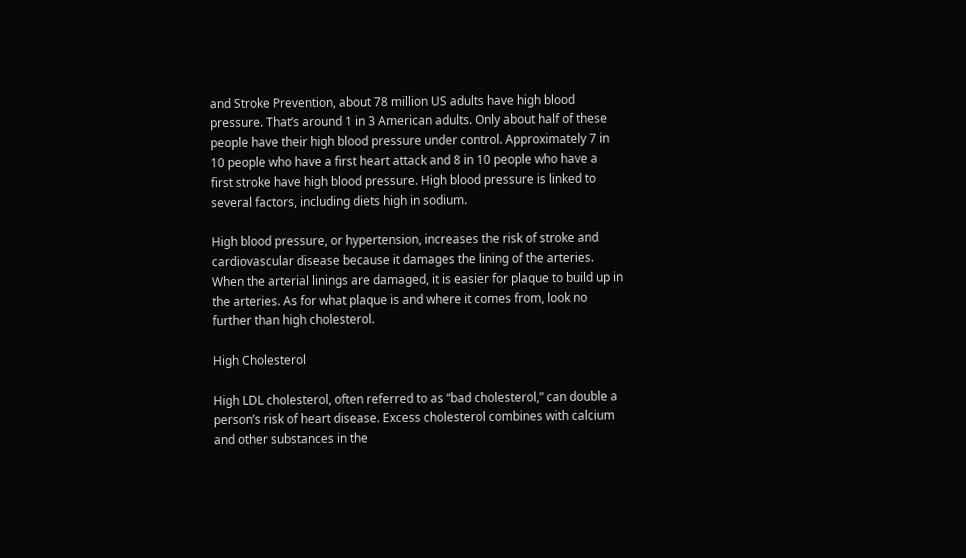and Stroke Prevention, about 78 million US adults have high blood pressure. That’s around 1 in 3 American adults. Only about half of these people have their high blood pressure under control. Approximately 7 in 10 people who have a first heart attack and 8 in 10 people who have a first stroke have high blood pressure. High blood pressure is linked to several factors, including diets high in sodium.

High blood pressure, or hypertension, increases the risk of stroke and cardiovascular disease because it damages the lining of the arteries. When the arterial linings are damaged, it is easier for plaque to build up in the arteries. As for what plaque is and where it comes from, look no further than high cholesterol.

High Cholesterol

High LDL cholesterol, often referred to as “bad cholesterol,” can double a person’s risk of heart disease. Excess cholesterol combines with calcium and other substances in the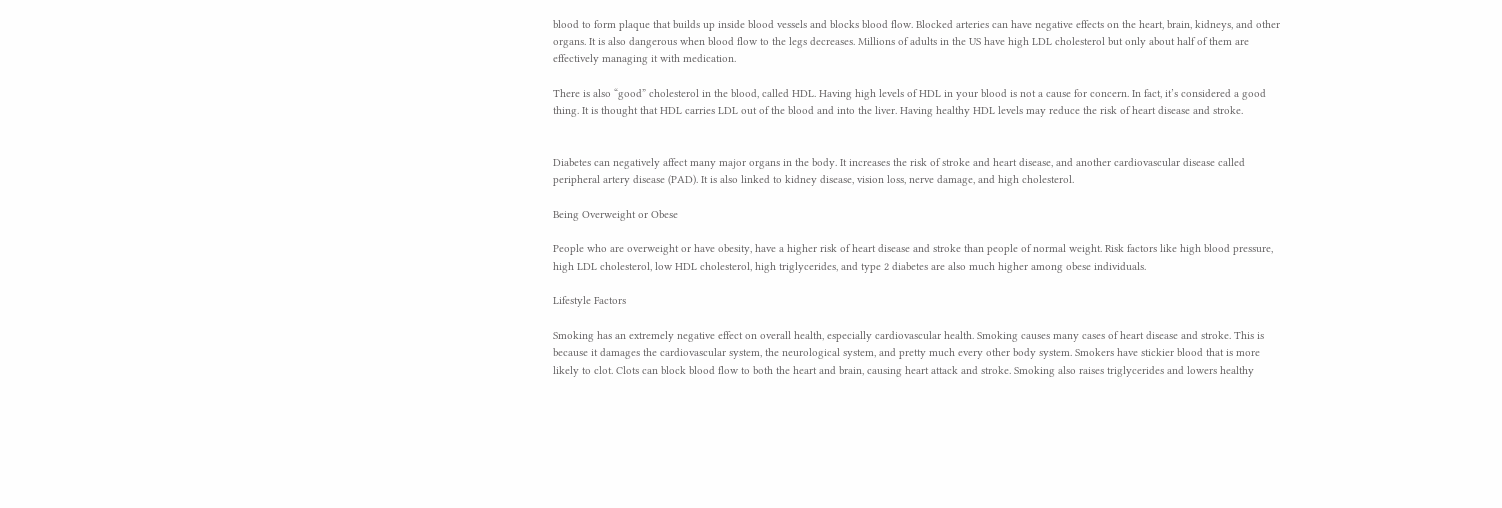blood to form plaque that builds up inside blood vessels and blocks blood flow. Blocked arteries can have negative effects on the heart, brain, kidneys, and other organs. It is also dangerous when blood flow to the legs decreases. Millions of adults in the US have high LDL cholesterol but only about half of them are effectively managing it with medication.

There is also “good” cholesterol in the blood, called HDL. Having high levels of HDL in your blood is not a cause for concern. In fact, it’s considered a good thing. It is thought that HDL carries LDL out of the blood and into the liver. Having healthy HDL levels may reduce the risk of heart disease and stroke.


Diabetes can negatively affect many major organs in the body. It increases the risk of stroke and heart disease, and another cardiovascular disease called peripheral artery disease (PAD). It is also linked to kidney disease, vision loss, nerve damage, and high cholesterol.

Being Overweight or Obese

People who are overweight or have obesity, have a higher risk of heart disease and stroke than people of normal weight. Risk factors like high blood pressure, high LDL cholesterol, low HDL cholesterol, high triglycerides, and type 2 diabetes are also much higher among obese individuals.

Lifestyle Factors

Smoking has an extremely negative effect on overall health, especially cardiovascular health. Smoking causes many cases of heart disease and stroke. This is because it damages the cardiovascular system, the neurological system, and pretty much every other body system. Smokers have stickier blood that is more likely to clot. Clots can block blood flow to both the heart and brain, causing heart attack and stroke. Smoking also raises triglycerides and lowers healthy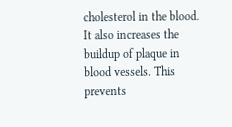cholesterol in the blood. It also increases the buildup of plaque in blood vessels. This prevents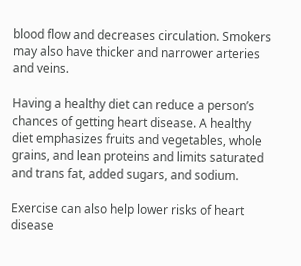blood flow and decreases circulation. Smokers may also have thicker and narrower arteries and veins.

Having a healthy diet can reduce a person’s chances of getting heart disease. A healthy diet emphasizes fruits and vegetables, whole grains, and lean proteins and limits saturated and trans fat, added sugars, and sodium.

Exercise can also help lower risks of heart disease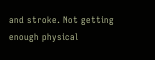and stroke. Not getting enough physical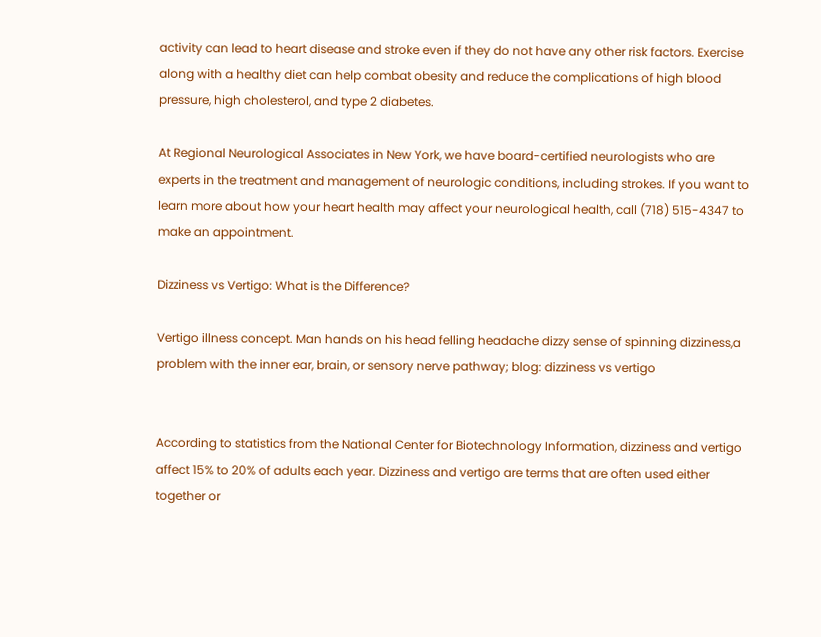activity can lead to heart disease and stroke even if they do not have any other risk factors. Exercise along with a healthy diet can help combat obesity and reduce the complications of high blood pressure, high cholesterol, and type 2 diabetes.

At Regional Neurological Associates in New York, we have board-certified neurologists who are experts in the treatment and management of neurologic conditions, including strokes. If you want to learn more about how your heart health may affect your neurological health, call (718) 515-4347 to make an appointment.

Dizziness vs Vertigo: What is the Difference?

Vertigo illness concept. Man hands on his head felling headache dizzy sense of spinning dizziness,a problem with the inner ear, brain, or sensory nerve pathway; blog: dizziness vs vertigo


According to statistics from the National Center for Biotechnology Information, dizziness and vertigo affect 15% to 20% of adults each year. Dizziness and vertigo are terms that are often used either together or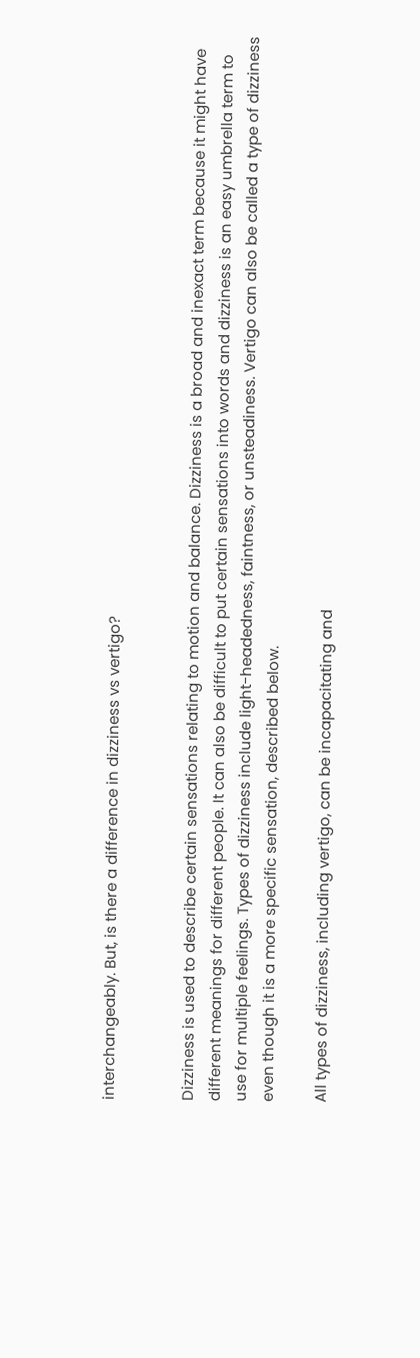interchangeably. But, is there a difference in dizziness vs vertigo?


Dizziness is used to describe certain sensations relating to motion and balance. Dizziness is a broad and inexact term because it might have different meanings for different people. It can also be difficult to put certain sensations into words and dizziness is an easy umbrella term to use for multiple feelings. Types of dizziness include light-headedness, faintness, or unsteadiness. Vertigo can also be called a type of dizziness even though it is a more specific sensation, described below.

All types of dizziness, including vertigo, can be incapacitating and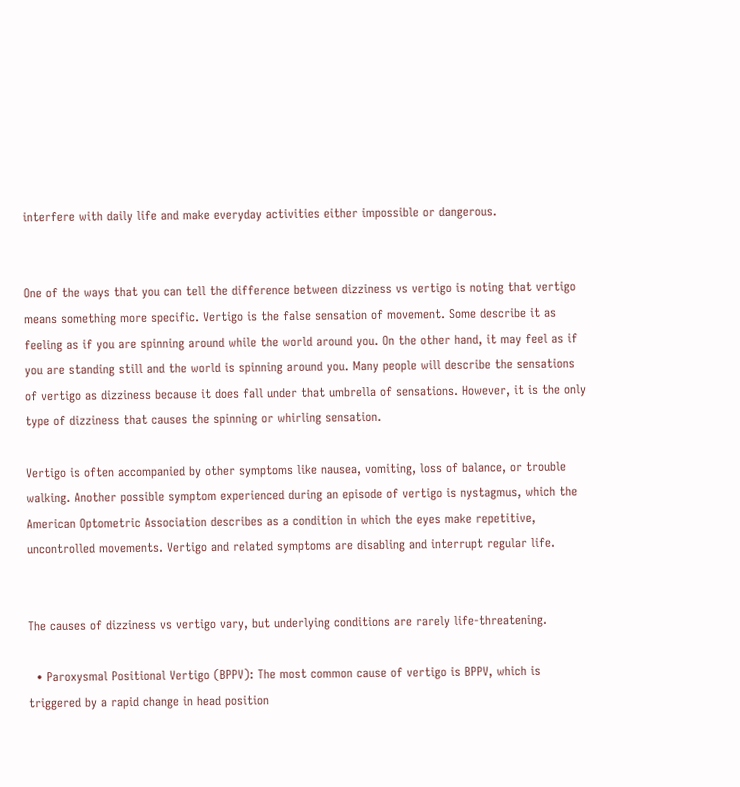interfere with daily life and make everyday activities either impossible or dangerous.


One of the ways that you can tell the difference between dizziness vs vertigo is noting that vertigo means something more specific. Vertigo is the false sensation of movement. Some describe it as feeling as if you are spinning around while the world around you. On the other hand, it may feel as if you are standing still and the world is spinning around you. Many people will describe the sensations of vertigo as dizziness because it does fall under that umbrella of sensations. However, it is the only type of dizziness that causes the spinning or whirling sensation.

Vertigo is often accompanied by other symptoms like nausea, vomiting, loss of balance, or trouble walking. Another possible symptom experienced during an episode of vertigo is nystagmus, which the American Optometric Association describes as a condition in which the eyes make repetitive, uncontrolled movements. Vertigo and related symptoms are disabling and interrupt regular life.


The causes of dizziness vs vertigo vary, but underlying conditions are rarely life-threatening.

  • Paroxysmal Positional Vertigo (BPPV): The most common cause of vertigo is BPPV, which is triggered by a rapid change in head position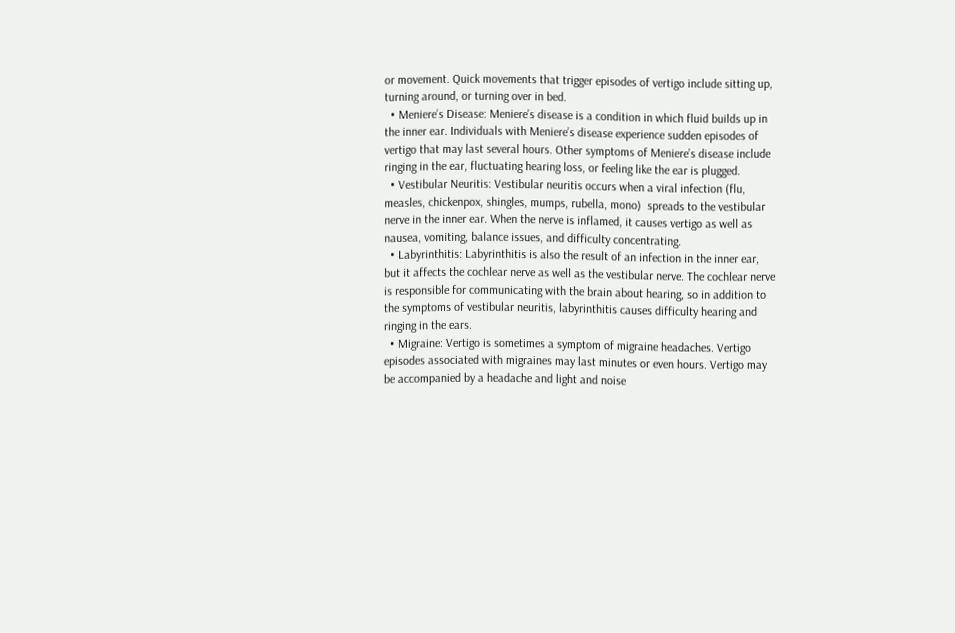or movement. Quick movements that trigger episodes of vertigo include sitting up, turning around, or turning over in bed.
  • Meniere’s Disease: Meniere’s disease is a condition in which fluid builds up in the inner ear. Individuals with Meniere’s disease experience sudden episodes of vertigo that may last several hours. Other symptoms of Meniere’s disease include ringing in the ear, fluctuating hearing loss, or feeling like the ear is plugged.
  • Vestibular Neuritis: Vestibular neuritis occurs when a viral infection (flu, measles, chickenpox, shingles, mumps, rubella, mono)  spreads to the vestibular nerve in the inner ear. When the nerve is inflamed, it causes vertigo as well as nausea, vomiting, balance issues, and difficulty concentrating.
  • Labyrinthitis: Labyrinthitis is also the result of an infection in the inner ear, but it affects the cochlear nerve as well as the vestibular nerve. The cochlear nerve is responsible for communicating with the brain about hearing, so in addition to the symptoms of vestibular neuritis, labyrinthitis causes difficulty hearing and ringing in the ears.
  • Migraine: Vertigo is sometimes a symptom of migraine headaches. Vertigo episodes associated with migraines may last minutes or even hours. Vertigo may be accompanied by a headache and light and noise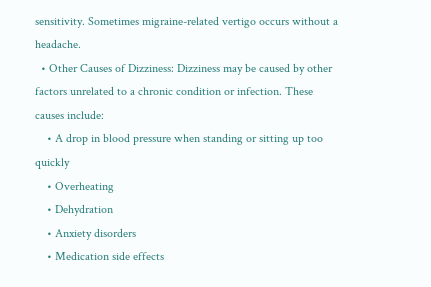sensitivity. Sometimes migraine-related vertigo occurs without a headache.
  • Other Causes of Dizziness: Dizziness may be caused by other factors unrelated to a chronic condition or infection. These causes include:
    • A drop in blood pressure when standing or sitting up too quickly
    • Overheating
    • Dehydration
    • Anxiety disorders
    • Medication side effects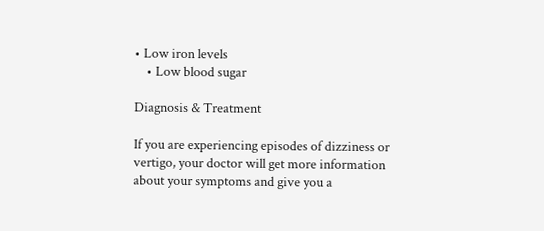• Low iron levels
    • Low blood sugar

Diagnosis & Treatment

If you are experiencing episodes of dizziness or vertigo, your doctor will get more information about your symptoms and give you a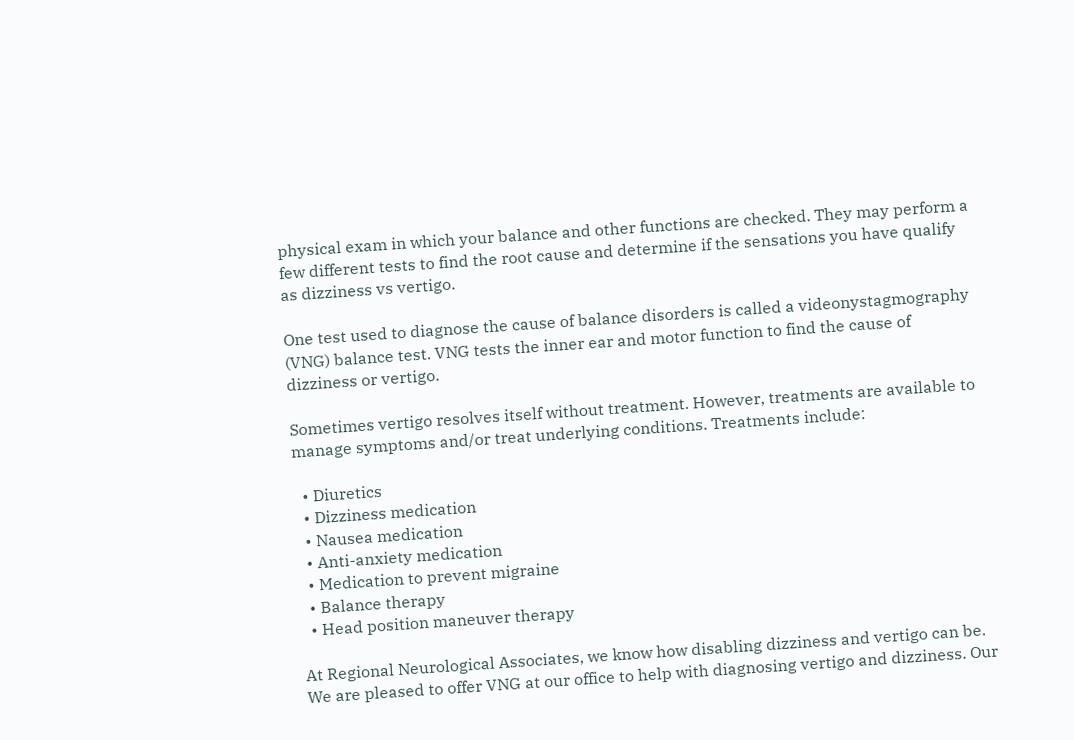physical exam in which your balance and other functions are checked. They may perform a few different tests to find the root cause and determine if the sensations you have qualify as dizziness vs vertigo.

One test used to diagnose the cause of balance disorders is called a videonystagmography (VNG) balance test. VNG tests the inner ear and motor function to find the cause of dizziness or vertigo.

Sometimes vertigo resolves itself without treatment. However, treatments are available to manage symptoms and/or treat underlying conditions. Treatments include:

  • Diuretics
  • Dizziness medication
  • Nausea medication
  • Anti-anxiety medication
  • Medication to prevent migraine
  • Balance therapy
  • Head position maneuver therapy

At Regional Neurological Associates, we know how disabling dizziness and vertigo can be. We are pleased to offer VNG at our office to help with diagnosing vertigo and dizziness. Our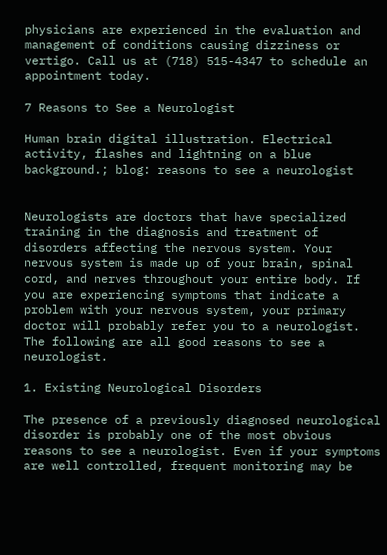physicians are experienced in the evaluation and management of conditions causing dizziness or vertigo. Call us at (718) 515-4347 to schedule an appointment today.

7 Reasons to See a Neurologist

Human brain digital illustration. Electrical activity, flashes and lightning on a blue background.; blog: reasons to see a neurologist


Neurologists are doctors that have specialized training in the diagnosis and treatment of disorders affecting the nervous system. Your nervous system is made up of your brain, spinal cord, and nerves throughout your entire body. If you are experiencing symptoms that indicate a problem with your nervous system, your primary doctor will probably refer you to a neurologist. The following are all good reasons to see a neurologist.

1. Existing Neurological Disorders

The presence of a previously diagnosed neurological disorder is probably one of the most obvious reasons to see a neurologist. Even if your symptoms are well controlled, frequent monitoring may be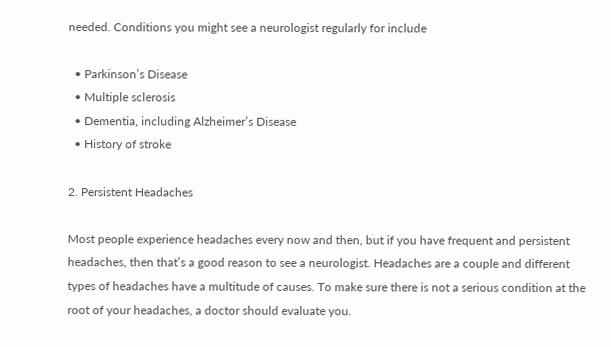needed. Conditions you might see a neurologist regularly for include

  • Parkinson’s Disease
  • Multiple sclerosis
  • Dementia, including Alzheimer’s Disease
  • History of stroke

2. Persistent Headaches

Most people experience headaches every now and then, but if you have frequent and persistent headaches, then that’s a good reason to see a neurologist. Headaches are a couple and different types of headaches have a multitude of causes. To make sure there is not a serious condition at the root of your headaches, a doctor should evaluate you.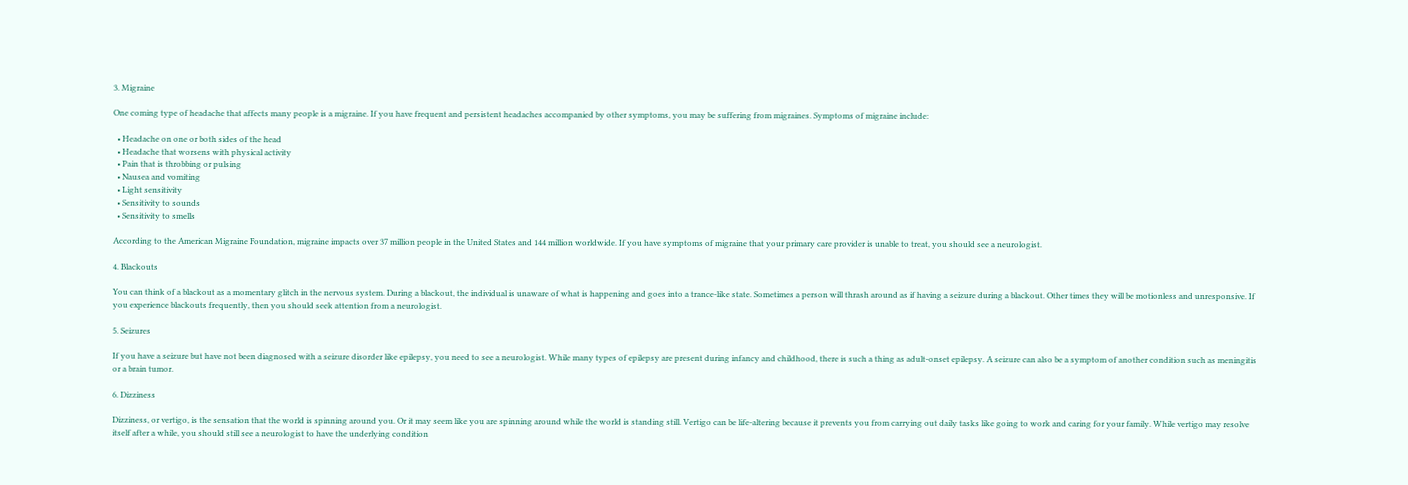3. Migraine

One coming type of headache that affects many people is a migraine. If you have frequent and persistent headaches accompanied by other symptoms, you may be suffering from migraines. Symptoms of migraine include:

  • Headache on one or both sides of the head
  • Headache that worsens with physical activity
  • Pain that is throbbing or pulsing
  • Nausea and vomiting
  • Light sensitivity
  • Sensitivity to sounds
  • Sensitivity to smells

According to the American Migraine Foundation, migraine impacts over 37 million people in the United States and 144 million worldwide. If you have symptoms of migraine that your primary care provider is unable to treat, you should see a neurologist.

4. Blackouts

You can think of a blackout as a momentary glitch in the nervous system. During a blackout, the individual is unaware of what is happening and goes into a trance-like state. Sometimes a person will thrash around as if having a seizure during a blackout. Other times they will be motionless and unresponsive. If you experience blackouts frequently, then you should seek attention from a neurologist.

5. Seizures

If you have a seizure but have not been diagnosed with a seizure disorder like epilepsy, you need to see a neurologist. While many types of epilepsy are present during infancy and childhood, there is such a thing as adult-onset epilepsy. A seizure can also be a symptom of another condition such as meningitis or a brain tumor.

6. Dizziness

Dizziness, or vertigo, is the sensation that the world is spinning around you. Or it may seem like you are spinning around while the world is standing still. Vertigo can be life-altering because it prevents you from carrying out daily tasks like going to work and caring for your family. While vertigo may resolve itself after a while, you should still see a neurologist to have the underlying condition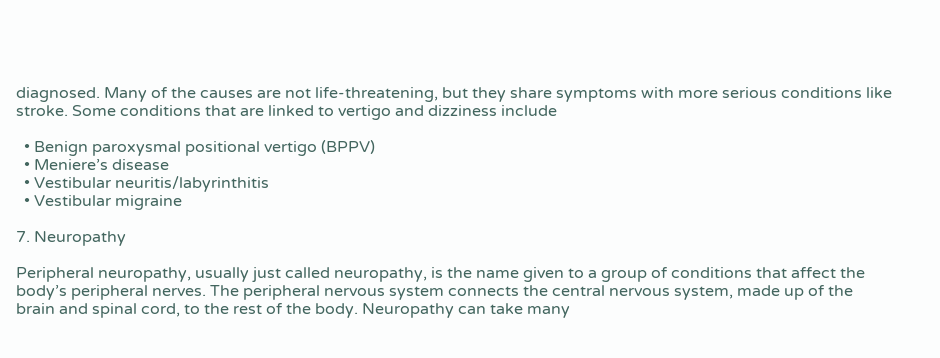diagnosed. Many of the causes are not life-threatening, but they share symptoms with more serious conditions like stroke. Some conditions that are linked to vertigo and dizziness include

  • Benign paroxysmal positional vertigo (BPPV)
  • Meniere’s disease
  • Vestibular neuritis/labyrinthitis
  • Vestibular migraine

7. Neuropathy

Peripheral neuropathy, usually just called neuropathy, is the name given to a group of conditions that affect the body’s peripheral nerves. The peripheral nervous system connects the central nervous system, made up of the brain and spinal cord, to the rest of the body. Neuropathy can take many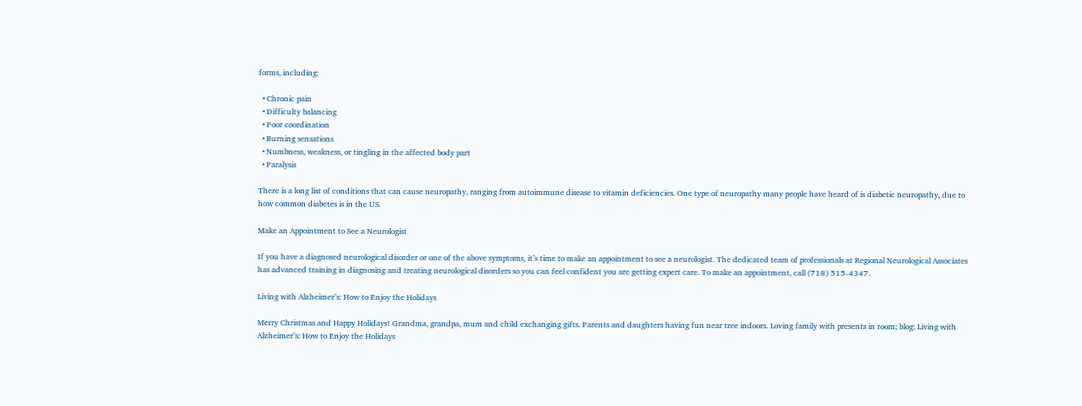forms, including:

  • Chronic pain
  • Difficulty balancing
  • Poor coordination
  • Burning sensations
  • Numbness, weakness, or tingling in the affected body part
  • Paralysis

There is a long list of conditions that can cause neuropathy, ranging from autoimmune disease to vitamin deficiencies. One type of neuropathy many people have heard of is diabetic neuropathy, due to how common diabetes is in the US.

Make an Appointment to See a Neurologist

If you have a diagnosed neurological disorder or one of the above symptoms, it’s time to make an appointment to see a neurologist. The dedicated team of professionals at Regional Neurological Associates has advanced training in diagnosing and treating neurological disorders so you can feel confident you are getting expert care. To make an appointment, call (718) 515-4347.

Living with Alzheimer’s: How to Enjoy the Holidays

Merry Christmas and Happy Holidays! Grandma, grandpa, mum and child exchanging gifts. Parents and daughters having fun near tree indoors. Loving family with presents in room; blog: Living with Alzheimer’s: How to Enjoy the Holidays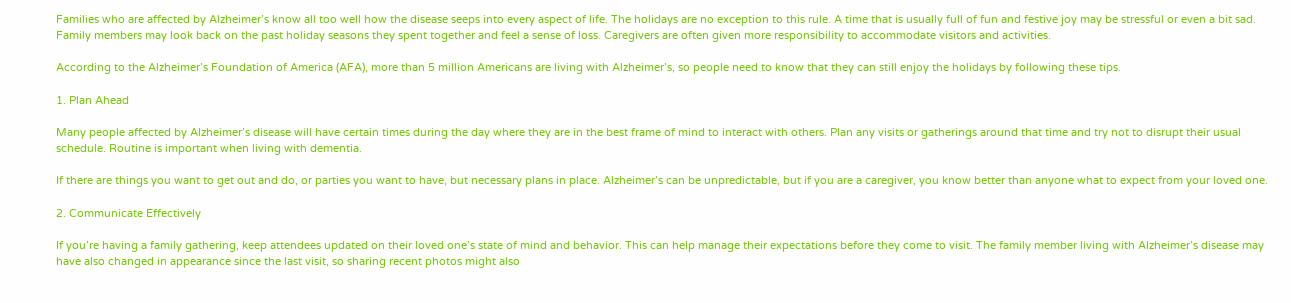Families who are affected by Alzheimer’s know all too well how the disease seeps into every aspect of life. The holidays are no exception to this rule. A time that is usually full of fun and festive joy may be stressful or even a bit sad. Family members may look back on the past holiday seasons they spent together and feel a sense of loss. Caregivers are often given more responsibility to accommodate visitors and activities.

According to the Alzheimer’s Foundation of America (AFA), more than 5 million Americans are living with Alzheimer’s, so people need to know that they can still enjoy the holidays by following these tips.

1. Plan Ahead

Many people affected by Alzheimer’s disease will have certain times during the day where they are in the best frame of mind to interact with others. Plan any visits or gatherings around that time and try not to disrupt their usual schedule. Routine is important when living with dementia.

If there are things you want to get out and do, or parties you want to have, but necessary plans in place. Alzheimer’s can be unpredictable, but if you are a caregiver, you know better than anyone what to expect from your loved one.

2. Communicate Effectively

If you’re having a family gathering, keep attendees updated on their loved one’s state of mind and behavior. This can help manage their expectations before they come to visit. The family member living with Alzheimer’s disease may have also changed in appearance since the last visit, so sharing recent photos might also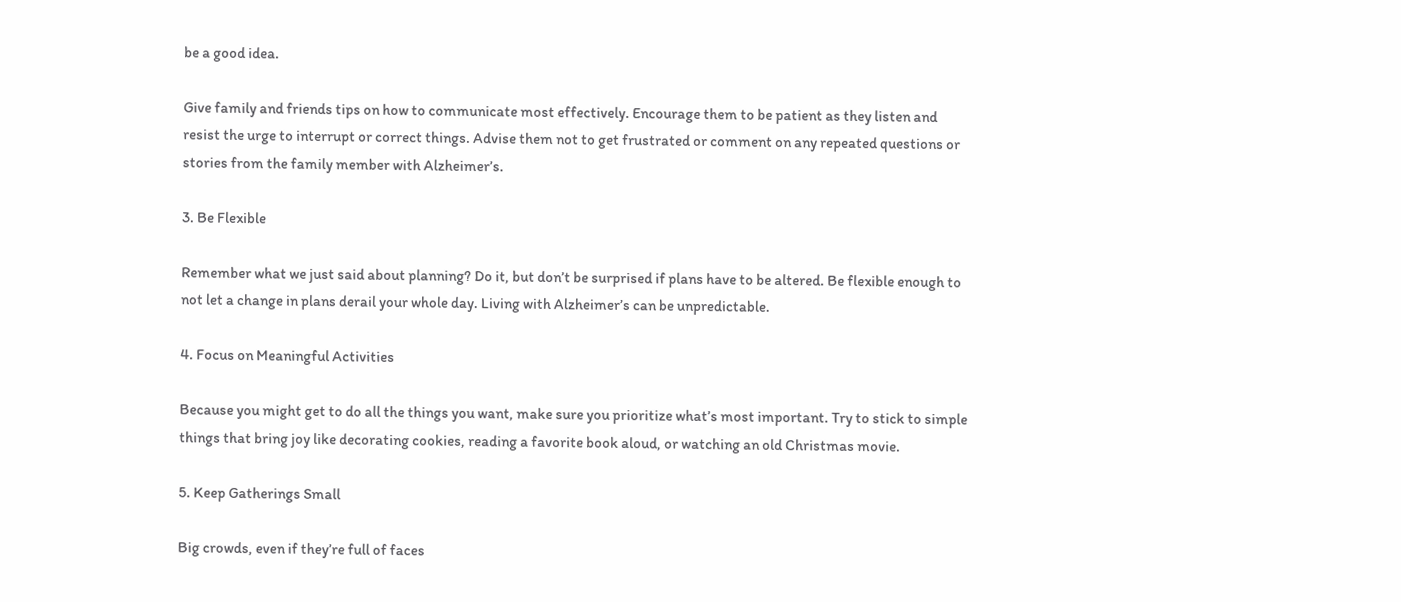be a good idea.

Give family and friends tips on how to communicate most effectively. Encourage them to be patient as they listen and resist the urge to interrupt or correct things. Advise them not to get frustrated or comment on any repeated questions or stories from the family member with Alzheimer’s.

3. Be Flexible

Remember what we just said about planning? Do it, but don’t be surprised if plans have to be altered. Be flexible enough to not let a change in plans derail your whole day. Living with Alzheimer’s can be unpredictable.

4. Focus on Meaningful Activities

Because you might get to do all the things you want, make sure you prioritize what’s most important. Try to stick to simple things that bring joy like decorating cookies, reading a favorite book aloud, or watching an old Christmas movie.

5. Keep Gatherings Small

Big crowds, even if they’re full of faces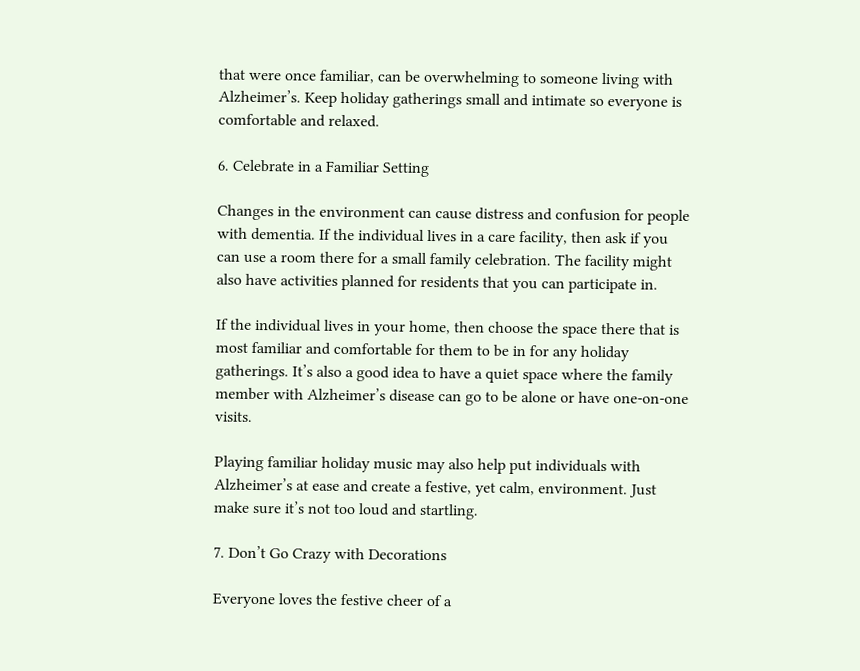that were once familiar, can be overwhelming to someone living with Alzheimer’s. Keep holiday gatherings small and intimate so everyone is comfortable and relaxed.

6. Celebrate in a Familiar Setting

Changes in the environment can cause distress and confusion for people with dementia. If the individual lives in a care facility, then ask if you can use a room there for a small family celebration. The facility might also have activities planned for residents that you can participate in.

If the individual lives in your home, then choose the space there that is most familiar and comfortable for them to be in for any holiday gatherings. It’s also a good idea to have a quiet space where the family member with Alzheimer’s disease can go to be alone or have one-on-one visits.

Playing familiar holiday music may also help put individuals with Alzheimer’s at ease and create a festive, yet calm, environment. Just make sure it’s not too loud and startling.

7. Don’t Go Crazy with Decorations

Everyone loves the festive cheer of a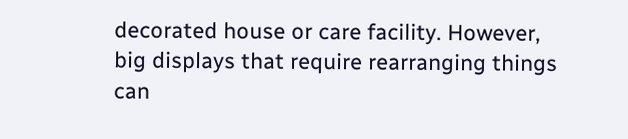decorated house or care facility. However, big displays that require rearranging things can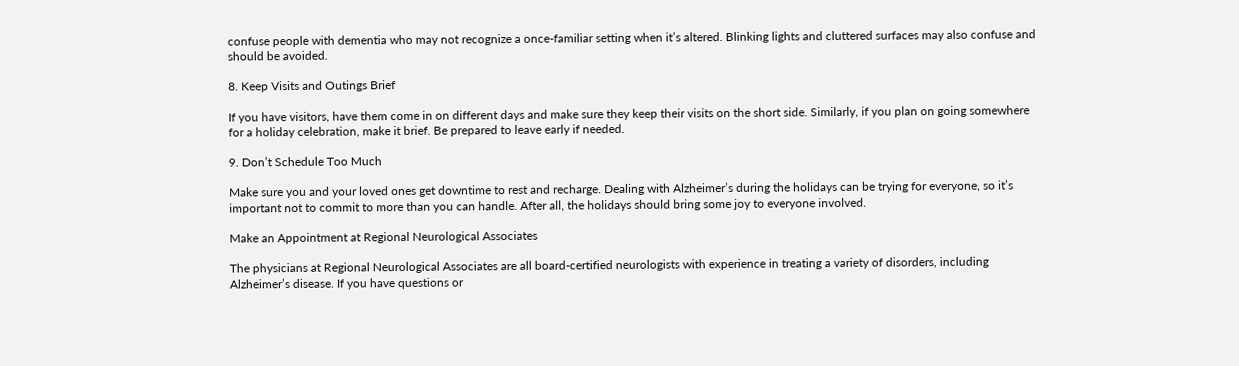confuse people with dementia who may not recognize a once-familiar setting when it’s altered. Blinking lights and cluttered surfaces may also confuse and should be avoided.

8. Keep Visits and Outings Brief

If you have visitors, have them come in on different days and make sure they keep their visits on the short side. Similarly, if you plan on going somewhere for a holiday celebration, make it brief. Be prepared to leave early if needed.

9. Don’t Schedule Too Much

Make sure you and your loved ones get downtime to rest and recharge. Dealing with Alzheimer’s during the holidays can be trying for everyone, so it’s important not to commit to more than you can handle. After all, the holidays should bring some joy to everyone involved.

Make an Appointment at Regional Neurological Associates

The physicians at Regional Neurological Associates are all board-certified neurologists with experience in treating a variety of disorders, including Alzheimer’s disease. If you have questions or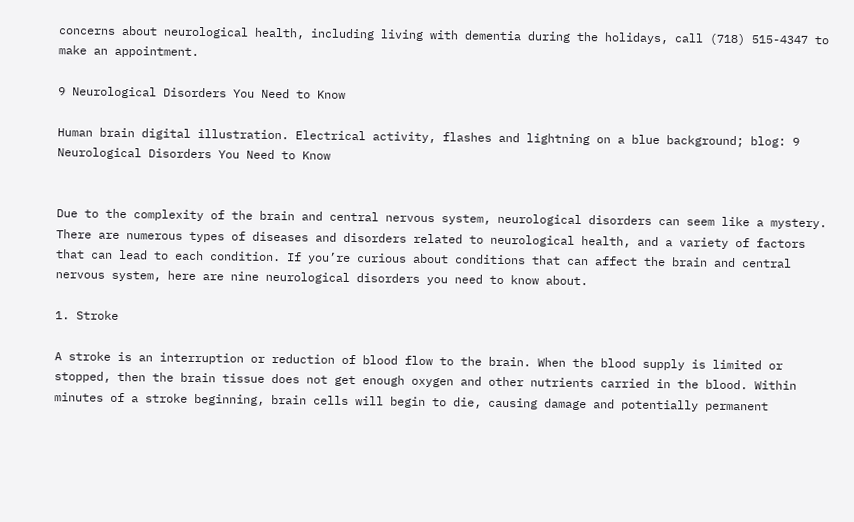concerns about neurological health, including living with dementia during the holidays, call (718) 515-4347 to make an appointment.

9 Neurological Disorders You Need to Know

Human brain digital illustration. Electrical activity, flashes and lightning on a blue background; blog: 9 Neurological Disorders You Need to Know


Due to the complexity of the brain and central nervous system, neurological disorders can seem like a mystery. There are numerous types of diseases and disorders related to neurological health, and a variety of factors that can lead to each condition. If you’re curious about conditions that can affect the brain and central nervous system, here are nine neurological disorders you need to know about.

1. Stroke

A stroke is an interruption or reduction of blood flow to the brain. When the blood supply is limited or stopped, then the brain tissue does not get enough oxygen and other nutrients carried in the blood. Within minutes of a stroke beginning, brain cells will begin to die, causing damage and potentially permanent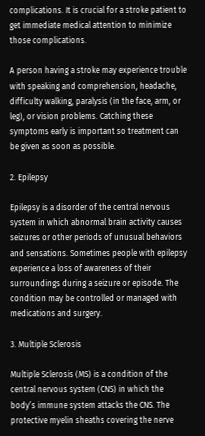complications. It is crucial for a stroke patient to get immediate medical attention to minimize those complications.

A person having a stroke may experience trouble with speaking and comprehension, headache, difficulty walking, paralysis (in the face, arm, or leg), or vision problems. Catching these symptoms early is important so treatment can be given as soon as possible.

2. Epilepsy

Epilepsy is a disorder of the central nervous system in which abnormal brain activity causes seizures or other periods of unusual behaviors and sensations. Sometimes people with epilepsy experience a loss of awareness of their surroundings during a seizure or episode. The condition may be controlled or managed with medications and surgery.

3. Multiple Sclerosis

Multiple Sclerosis (MS) is a condition of the central nervous system (CNS) in which the body’s immune system attacks the CNS. The protective myelin sheaths covering the nerve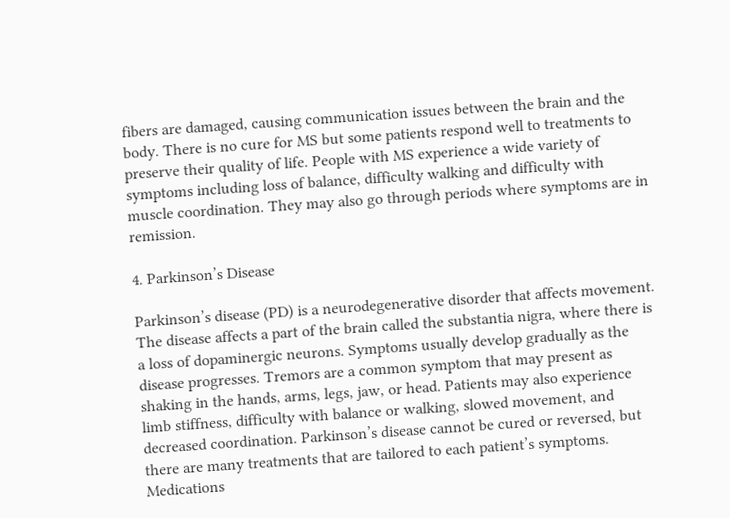fibers are damaged, causing communication issues between the brain and the body. There is no cure for MS but some patients respond well to treatments to preserve their quality of life. People with MS experience a wide variety of symptoms including loss of balance, difficulty walking and difficulty with muscle coordination. They may also go through periods where symptoms are in remission.

4. Parkinson’s Disease

Parkinson’s disease (PD) is a neurodegenerative disorder that affects movement. The disease affects a part of the brain called the substantia nigra, where there is a loss of dopaminergic neurons. Symptoms usually develop gradually as the disease progresses. Tremors are a common symptom that may present as shaking in the hands, arms, legs, jaw, or head. Patients may also experience limb stiffness, difficulty with balance or walking, slowed movement, and decreased coordination. Parkinson’s disease cannot be cured or reversed, but there are many treatments that are tailored to each patient’s symptoms. Medications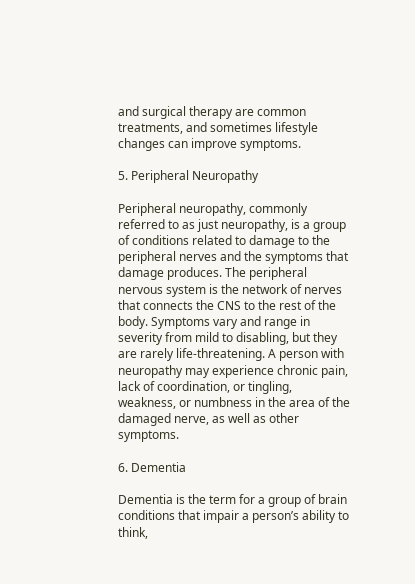and surgical therapy are common treatments, and sometimes lifestyle changes can improve symptoms.

5. Peripheral Neuropathy

Peripheral neuropathy, commonly referred to as just neuropathy, is a group of conditions related to damage to the peripheral nerves and the symptoms that damage produces. The peripheral nervous system is the network of nerves that connects the CNS to the rest of the body. Symptoms vary and range in severity from mild to disabling, but they are rarely life-threatening. A person with neuropathy may experience chronic pain, lack of coordination, or tingling, weakness, or numbness in the area of the damaged nerve, as well as other symptoms.

6. Dementia

Dementia is the term for a group of brain conditions that impair a person’s ability to think,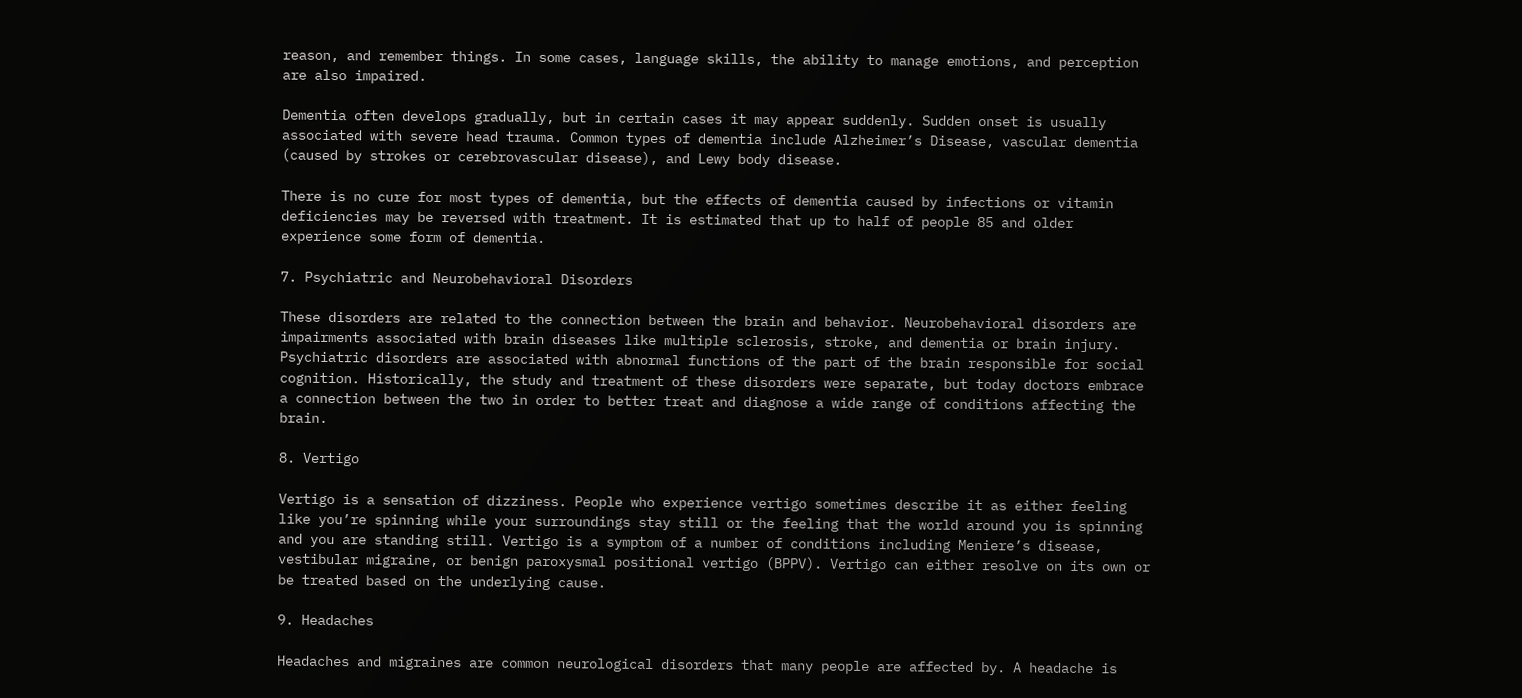reason, and remember things. In some cases, language skills, the ability to manage emotions, and perception are also impaired.

Dementia often develops gradually, but in certain cases it may appear suddenly. Sudden onset is usually associated with severe head trauma. Common types of dementia include Alzheimer’s Disease, vascular dementia (caused by strokes or cerebrovascular disease), and Lewy body disease.

There is no cure for most types of dementia, but the effects of dementia caused by infections or vitamin deficiencies may be reversed with treatment. It is estimated that up to half of people 85 and older experience some form of dementia.

7. Psychiatric and Neurobehavioral Disorders

These disorders are related to the connection between the brain and behavior. Neurobehavioral disorders are impairments associated with brain diseases like multiple sclerosis, stroke, and dementia or brain injury. Psychiatric disorders are associated with abnormal functions of the part of the brain responsible for social cognition. Historically, the study and treatment of these disorders were separate, but today doctors embrace a connection between the two in order to better treat and diagnose a wide range of conditions affecting the brain.

8. Vertigo

Vertigo is a sensation of dizziness. People who experience vertigo sometimes describe it as either feeling like you’re spinning while your surroundings stay still or the feeling that the world around you is spinning and you are standing still. Vertigo is a symptom of a number of conditions including Meniere’s disease, vestibular migraine, or benign paroxysmal positional vertigo (BPPV). Vertigo can either resolve on its own or be treated based on the underlying cause.

9. Headaches

Headaches and migraines are common neurological disorders that many people are affected by. A headache is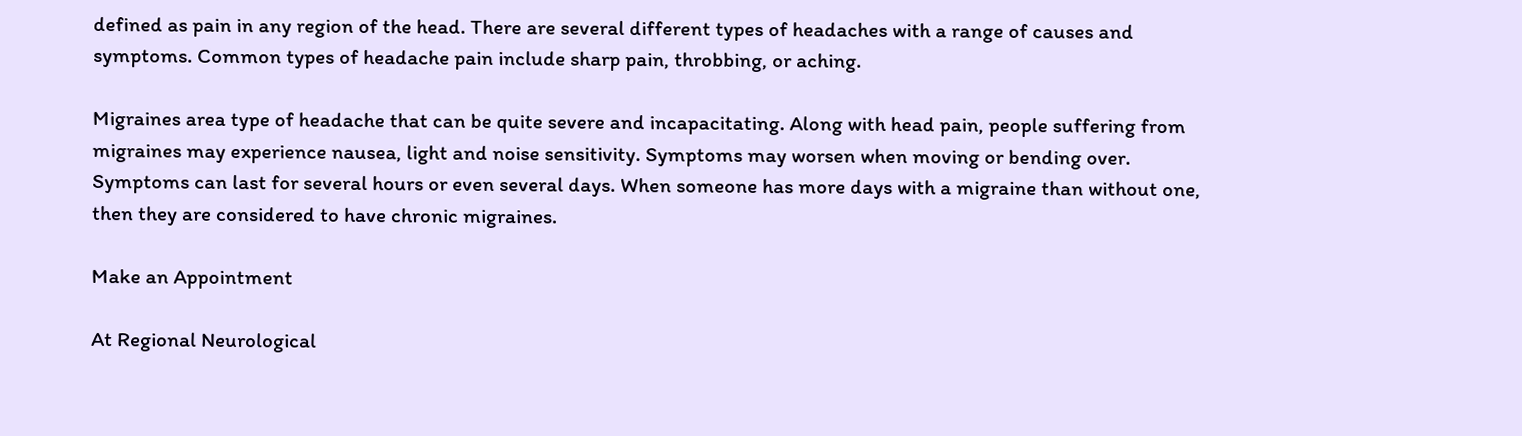defined as pain in any region of the head. There are several different types of headaches with a range of causes and symptoms. Common types of headache pain include sharp pain, throbbing, or aching.

Migraines area type of headache that can be quite severe and incapacitating. Along with head pain, people suffering from migraines may experience nausea, light and noise sensitivity. Symptoms may worsen when moving or bending over. Symptoms can last for several hours or even several days. When someone has more days with a migraine than without one, then they are considered to have chronic migraines.

Make an Appointment

At Regional Neurological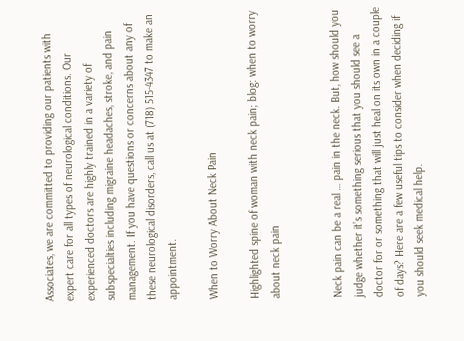Associates, we are committed to providing our patients with expert care for all types of neurological conditions. Our experienced doctors are highly trained in a variety of subspecialties including migraine headaches, stroke, and pain management. If you have questions or concerns about any of these neurological disorders, call us at (718) 515-4347 to make an appointment.

When to Worry About Neck Pain

Highlighted spine of woman with neck pain; blog: when to worry about neck pain


Neck pain can be a real … pain in the neck. But, how should you judge whether it’s something serious that you should see a doctor for or something that will just heal on its own in a couple of days? Here are a few useful tips to consider when deciding if you should seek medical help.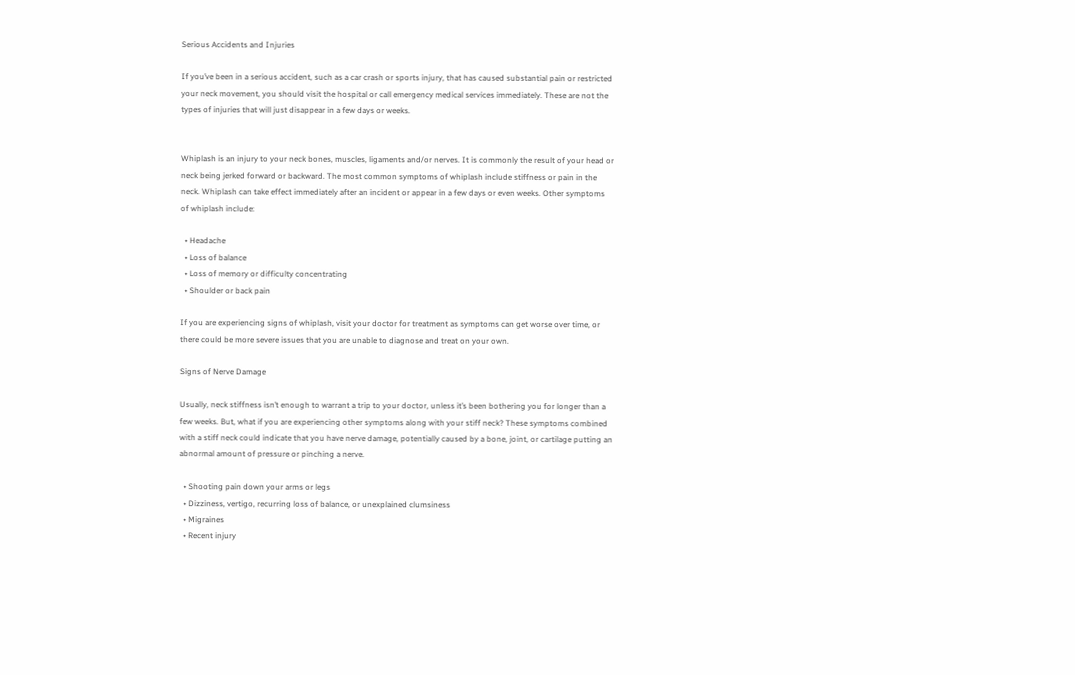Serious Accidents and Injuries

If you’ve been in a serious accident, such as a car crash or sports injury, that has caused substantial pain or restricted your neck movement, you should visit the hospital or call emergency medical services immediately. These are not the types of injuries that will just disappear in a few days or weeks.


Whiplash is an injury to your neck bones, muscles, ligaments and/or nerves. It is commonly the result of your head or neck being jerked forward or backward. The most common symptoms of whiplash include stiffness or pain in the neck. Whiplash can take effect immediately after an incident or appear in a few days or even weeks. Other symptoms of whiplash include:

  • Headache
  • Loss of balance
  • Loss of memory or difficulty concentrating
  • Shoulder or back pain

If you are experiencing signs of whiplash, visit your doctor for treatment as symptoms can get worse over time, or there could be more severe issues that you are unable to diagnose and treat on your own.

Signs of Nerve Damage

Usually, neck stiffness isn’t enough to warrant a trip to your doctor, unless it’s been bothering you for longer than a few weeks. But, what if you are experiencing other symptoms along with your stiff neck? These symptoms combined with a stiff neck could indicate that you have nerve damage, potentially caused by a bone, joint, or cartilage putting an abnormal amount of pressure or pinching a nerve.

  • Shooting pain down your arms or legs
  • Dizziness, vertigo, recurring loss of balance, or unexplained clumsiness
  • Migraines
  • Recent injury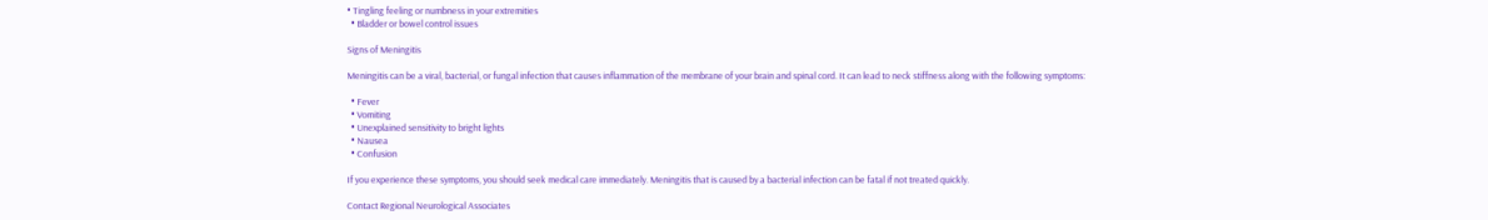• Tingling feeling or numbness in your extremities
  • Bladder or bowel control issues

Signs of Meningitis

Meningitis can be a viral, bacterial, or fungal infection that causes inflammation of the membrane of your brain and spinal cord. It can lead to neck stiffness along with the following symptoms:

  • Fever
  • Vomiting
  • Unexplained sensitivity to bright lights
  • Nausea
  • Confusion

If you experience these symptoms, you should seek medical care immediately. Meningitis that is caused by a bacterial infection can be fatal if not treated quickly.

Contact Regional Neurological Associates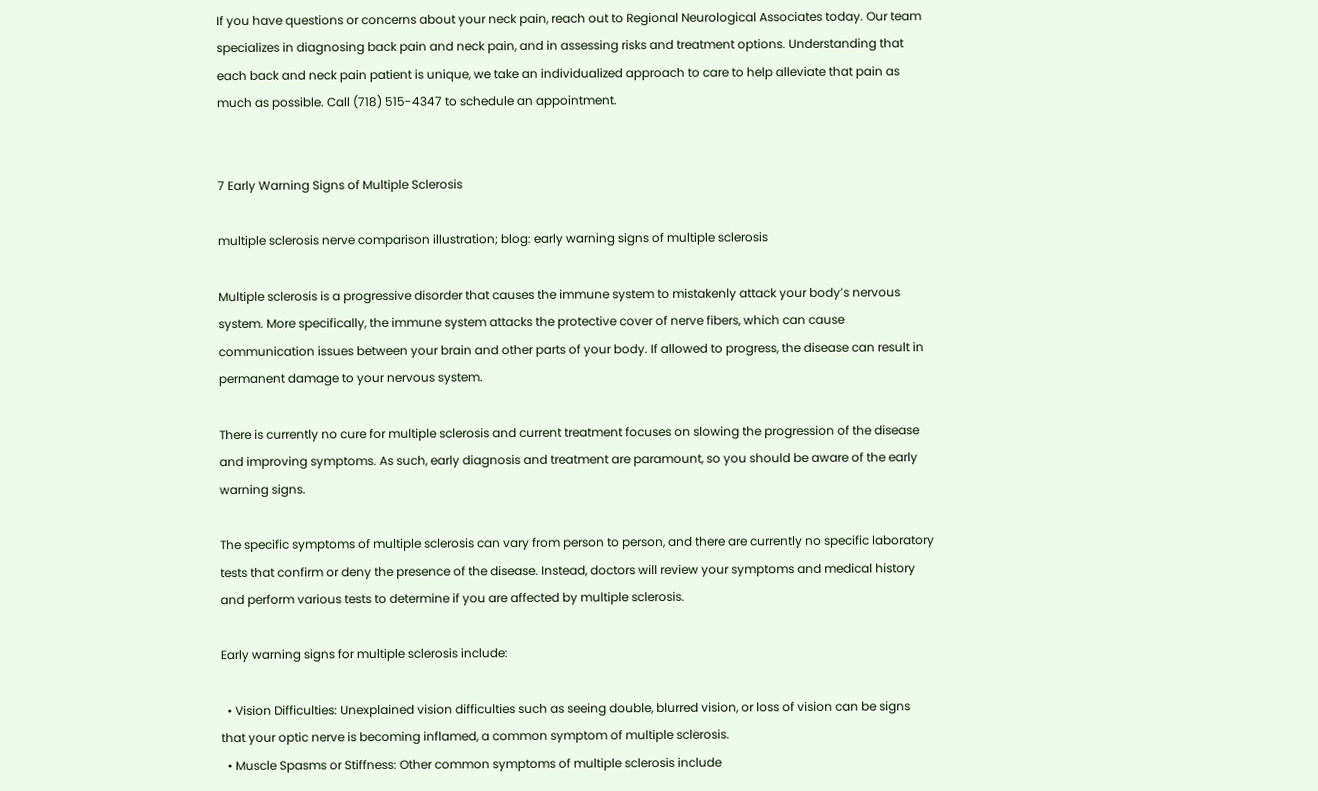If you have questions or concerns about your neck pain, reach out to Regional Neurological Associates today. Our team specializes in diagnosing back pain and neck pain, and in assessing risks and treatment options. Understanding that each back and neck pain patient is unique, we take an individualized approach to care to help alleviate that pain as much as possible. Call (718) 515-4347 to schedule an appointment.


7 Early Warning Signs of Multiple Sclerosis

multiple sclerosis nerve comparison illustration; blog: early warning signs of multiple sclerosis

Multiple sclerosis is a progressive disorder that causes the immune system to mistakenly attack your body’s nervous system. More specifically, the immune system attacks the protective cover of nerve fibers, which can cause communication issues between your brain and other parts of your body. If allowed to progress, the disease can result in permanent damage to your nervous system.

There is currently no cure for multiple sclerosis and current treatment focuses on slowing the progression of the disease and improving symptoms. As such, early diagnosis and treatment are paramount, so you should be aware of the early warning signs.

The specific symptoms of multiple sclerosis can vary from person to person, and there are currently no specific laboratory tests that confirm or deny the presence of the disease. Instead, doctors will review your symptoms and medical history and perform various tests to determine if you are affected by multiple sclerosis.

Early warning signs for multiple sclerosis include:

  • Vision Difficulties: Unexplained vision difficulties such as seeing double, blurred vision, or loss of vision can be signs that your optic nerve is becoming inflamed, a common symptom of multiple sclerosis.
  • Muscle Spasms or Stiffness: Other common symptoms of multiple sclerosis include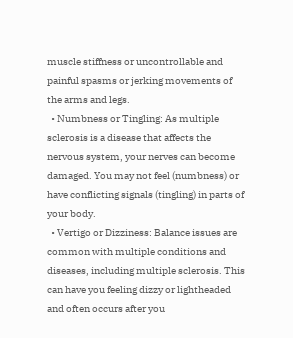muscle stiffness or uncontrollable and painful spasms or jerking movements of the arms and legs.
  • Numbness or Tingling: As multiple sclerosis is a disease that affects the nervous system, your nerves can become damaged. You may not feel (numbness) or have conflicting signals (tingling) in parts of your body.
  • Vertigo or Dizziness: Balance issues are common with multiple conditions and diseases, including multiple sclerosis. This can have you feeling dizzy or lightheaded and often occurs after you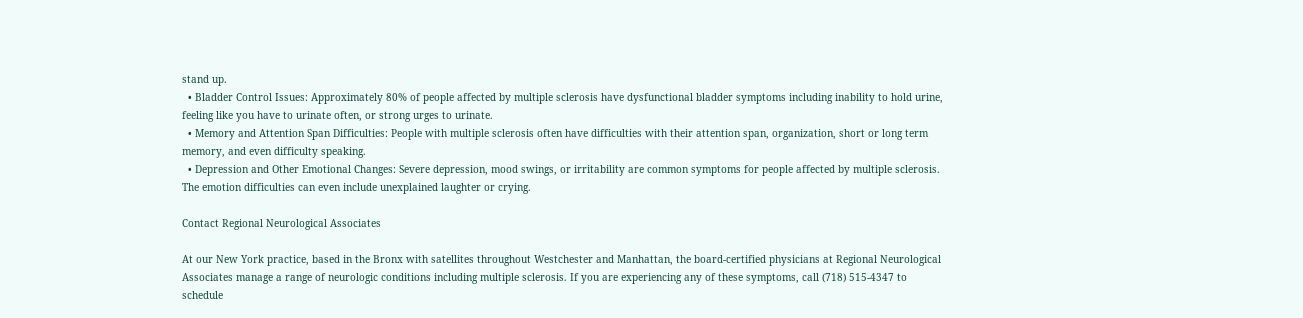stand up.
  • Bladder Control Issues: Approximately 80% of people affected by multiple sclerosis have dysfunctional bladder symptoms including inability to hold urine, feeling like you have to urinate often, or strong urges to urinate.
  • Memory and Attention Span Difficulties: People with multiple sclerosis often have difficulties with their attention span, organization, short or long term memory, and even difficulty speaking.
  • Depression and Other Emotional Changes: Severe depression, mood swings, or irritability are common symptoms for people affected by multiple sclerosis. The emotion difficulties can even include unexplained laughter or crying.

Contact Regional Neurological Associates

At our New York practice, based in the Bronx with satellites throughout Westchester and Manhattan, the board-certified physicians at Regional Neurological Associates manage a range of neurologic conditions including multiple sclerosis. If you are experiencing any of these symptoms, call (718) 515-4347 to schedule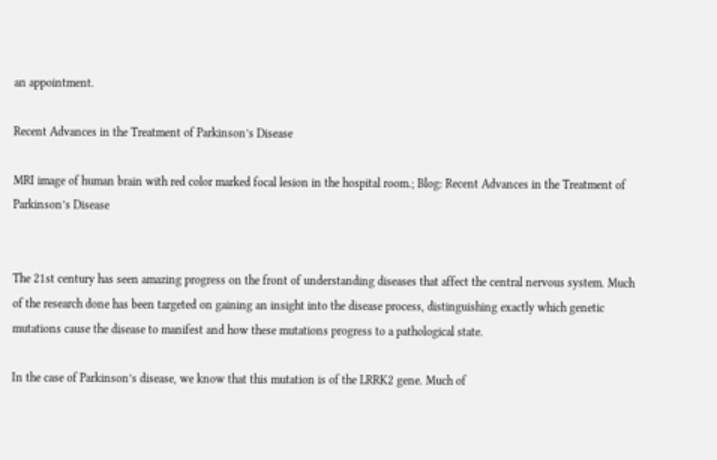an appointment.

Recent Advances in the Treatment of Parkinson’s Disease

MRI image of human brain with red color marked focal lesion in the hospital room.; Blog: Recent Advances in the Treatment of Parkinson’s Disease


The 21st century has seen amazing progress on the front of understanding diseases that affect the central nervous system. Much of the research done has been targeted on gaining an insight into the disease process, distinguishing exactly which genetic mutations cause the disease to manifest and how these mutations progress to a pathological state.

In the case of Parkinson’s disease, we know that this mutation is of the LRRK2 gene. Much of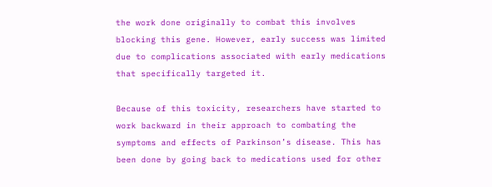the work done originally to combat this involves blocking this gene. However, early success was limited due to complications associated with early medications that specifically targeted it.

Because of this toxicity, researchers have started to work backward in their approach to combating the symptoms and effects of Parkinson’s disease. This has been done by going back to medications used for other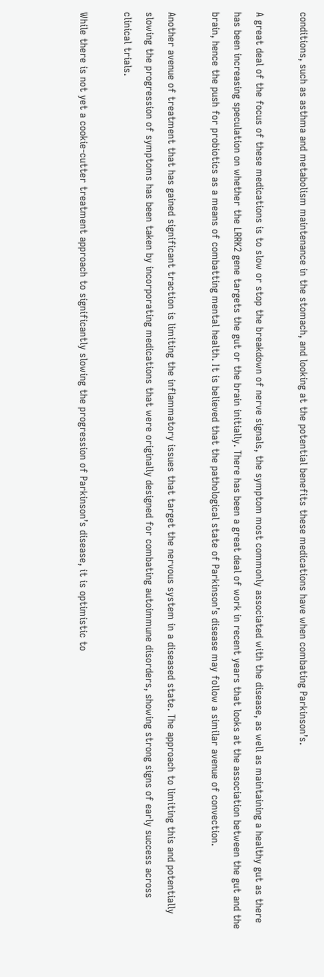conditions, such as asthma and metabolism maintenance in the stomach, and looking at the potential benefits these medications have when combating Parkinson’s.

A great deal of the focus of these medications is to slow or stop the breakdown of nerve signals, the symptom most commonly associated with the disease, as well as maintaining a healthy gut as there has been increasing speculation on whether the LRRK2 gene targets the gut or the brain initially. There has been a great deal of work in recent years that looks at the association between the gut and the brain, hence the push for probiotics as a means of combatting mental health. It is believed that the pathological state of Parkinson’s disease may follow a similar avenue of convection.

Another avenue of treatment that has gained significant traction is limiting the inflammatory issues that target the nervous system in a diseased state. The approach to limiting this and potentially slowing the progression of symptoms has been taken by incorporating medications that were originally designed for combating autoimmune disorders, showing strong signs of early success across clinical trials.

While there is not yet a cookie-cutter treatment approach to significantly slowing the progression of Parkinson’s disease, it is optimistic to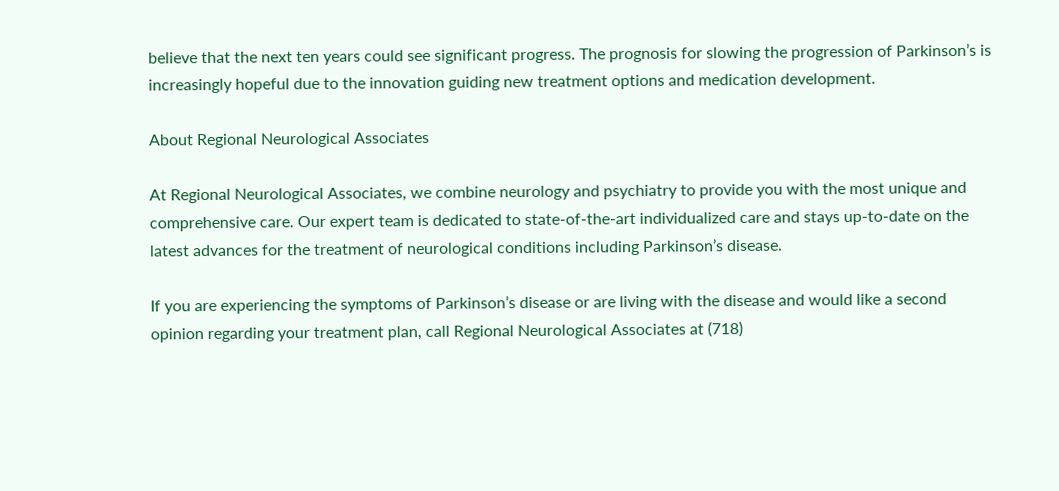believe that the next ten years could see significant progress. The prognosis for slowing the progression of Parkinson’s is increasingly hopeful due to the innovation guiding new treatment options and medication development.

About Regional Neurological Associates

At Regional Neurological Associates, we combine neurology and psychiatry to provide you with the most unique and comprehensive care. Our expert team is dedicated to state-of-the-art individualized care and stays up-to-date on the latest advances for the treatment of neurological conditions including Parkinson’s disease.

If you are experiencing the symptoms of Parkinson’s disease or are living with the disease and would like a second opinion regarding your treatment plan, call Regional Neurological Associates at (718)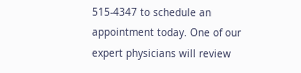515-4347 to schedule an appointment today. One of our expert physicians will review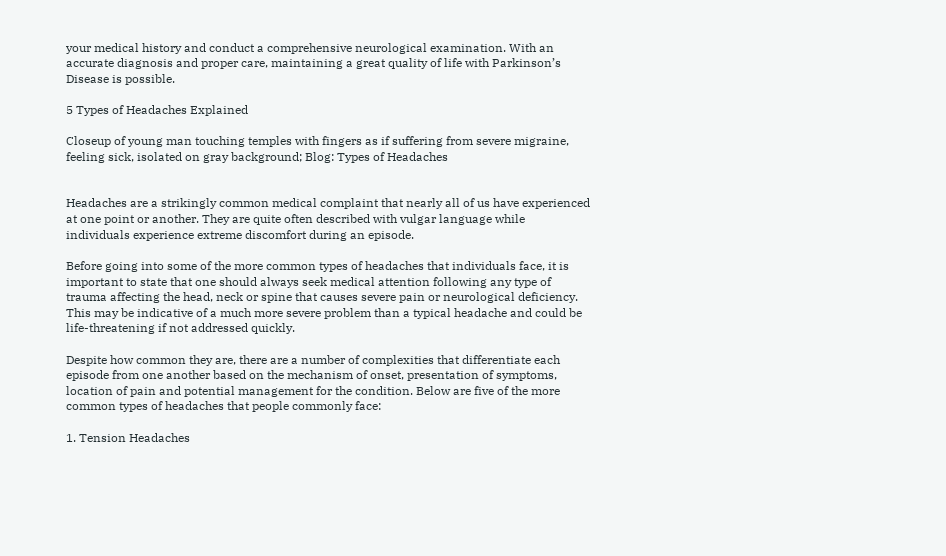your medical history and conduct a comprehensive neurological examination. With an accurate diagnosis and proper care, maintaining a great quality of life with Parkinson’s Disease is possible.

5 Types of Headaches Explained

Closeup of young man touching temples with fingers as if suffering from severe migraine, feeling sick, isolated on gray background; Blog: Types of Headaches


Headaches are a strikingly common medical complaint that nearly all of us have experienced at one point or another. They are quite often described with vulgar language while individuals experience extreme discomfort during an episode.

Before going into some of the more common types of headaches that individuals face, it is important to state that one should always seek medical attention following any type of trauma affecting the head, neck or spine that causes severe pain or neurological deficiency. This may be indicative of a much more severe problem than a typical headache and could be life-threatening if not addressed quickly.

Despite how common they are, there are a number of complexities that differentiate each episode from one another based on the mechanism of onset, presentation of symptoms, location of pain and potential management for the condition. Below are five of the more common types of headaches that people commonly face:

1. Tension Headaches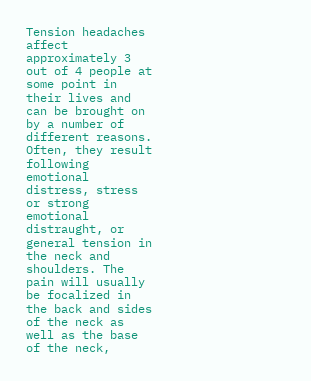Tension headaches affect approximately 3 out of 4 people at some point in their lives and can be brought on by a number of different reasons. Often, they result following emotional distress, stress or strong emotional distraught, or general tension in the neck and shoulders. The pain will usually be focalized in the back and sides of the neck as well as the base of the neck,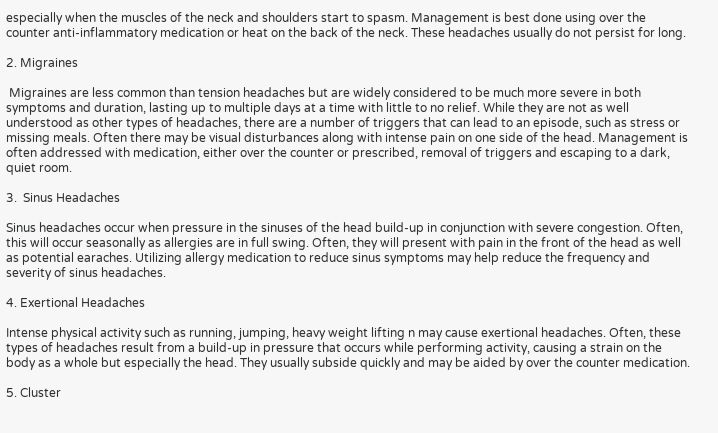especially when the muscles of the neck and shoulders start to spasm. Management is best done using over the counter anti-inflammatory medication or heat on the back of the neck. These headaches usually do not persist for long.

2. Migraines

 Migraines are less common than tension headaches but are widely considered to be much more severe in both symptoms and duration, lasting up to multiple days at a time with little to no relief. While they are not as well understood as other types of headaches, there are a number of triggers that can lead to an episode, such as stress or missing meals. Often there may be visual disturbances along with intense pain on one side of the head. Management is often addressed with medication, either over the counter or prescribed, removal of triggers and escaping to a dark, quiet room.

3.  Sinus Headaches

Sinus headaches occur when pressure in the sinuses of the head build-up in conjunction with severe congestion. Often, this will occur seasonally as allergies are in full swing. Often, they will present with pain in the front of the head as well as potential earaches. Utilizing allergy medication to reduce sinus symptoms may help reduce the frequency and severity of sinus headaches.

4. Exertional Headaches

Intense physical activity such as running, jumping, heavy weight lifting n may cause exertional headaches. Often, these types of headaches result from a build-up in pressure that occurs while performing activity, causing a strain on the body as a whole but especially the head. They usually subside quickly and may be aided by over the counter medication.

5. Cluster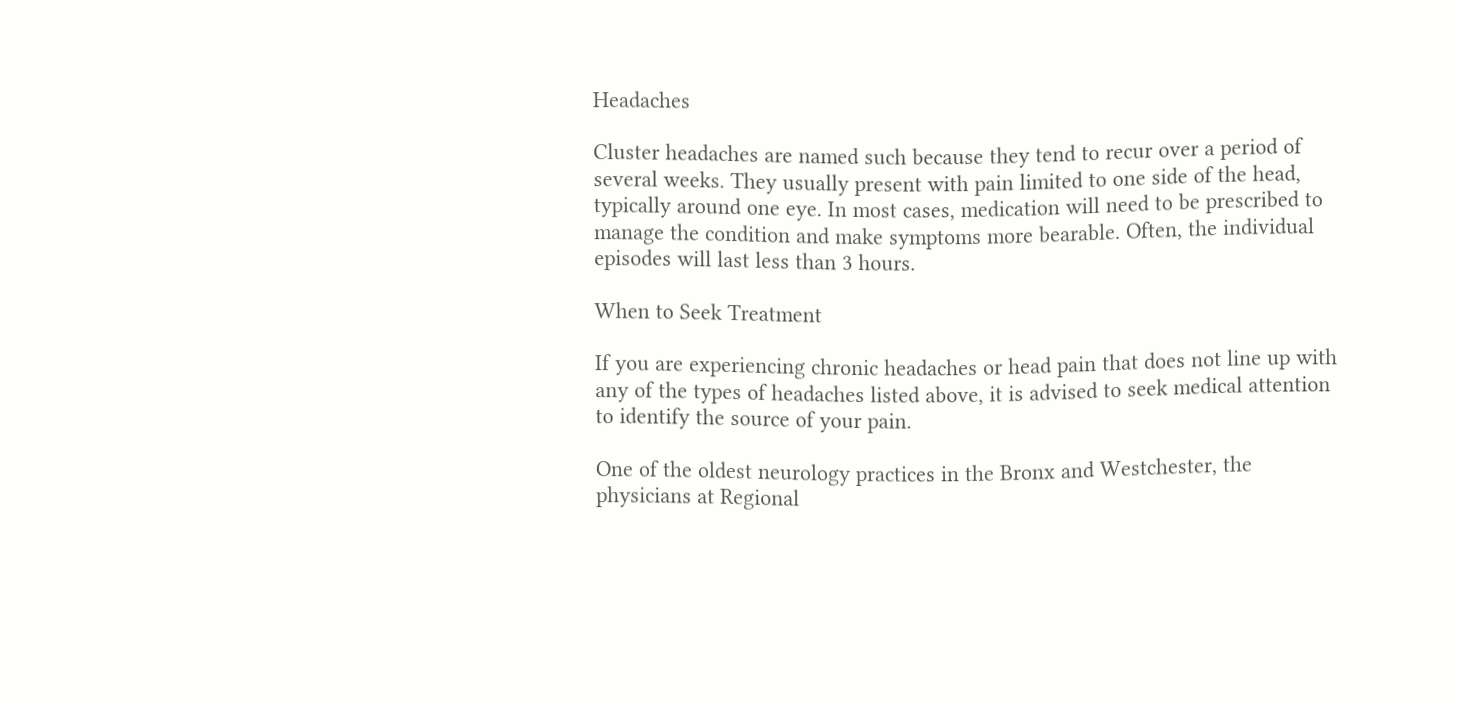Headaches

Cluster headaches are named such because they tend to recur over a period of several weeks. They usually present with pain limited to one side of the head, typically around one eye. In most cases, medication will need to be prescribed to manage the condition and make symptoms more bearable. Often, the individual episodes will last less than 3 hours.

When to Seek Treatment

If you are experiencing chronic headaches or head pain that does not line up with any of the types of headaches listed above, it is advised to seek medical attention to identify the source of your pain.

One of the oldest neurology practices in the Bronx and Westchester, the physicians at Regional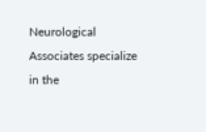Neurological Associates specialize in the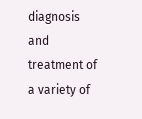diagnosis and treatment of a variety of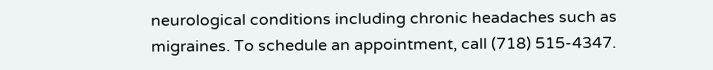neurological conditions including chronic headaches such as migraines. To schedule an appointment, call (718) 515-4347.